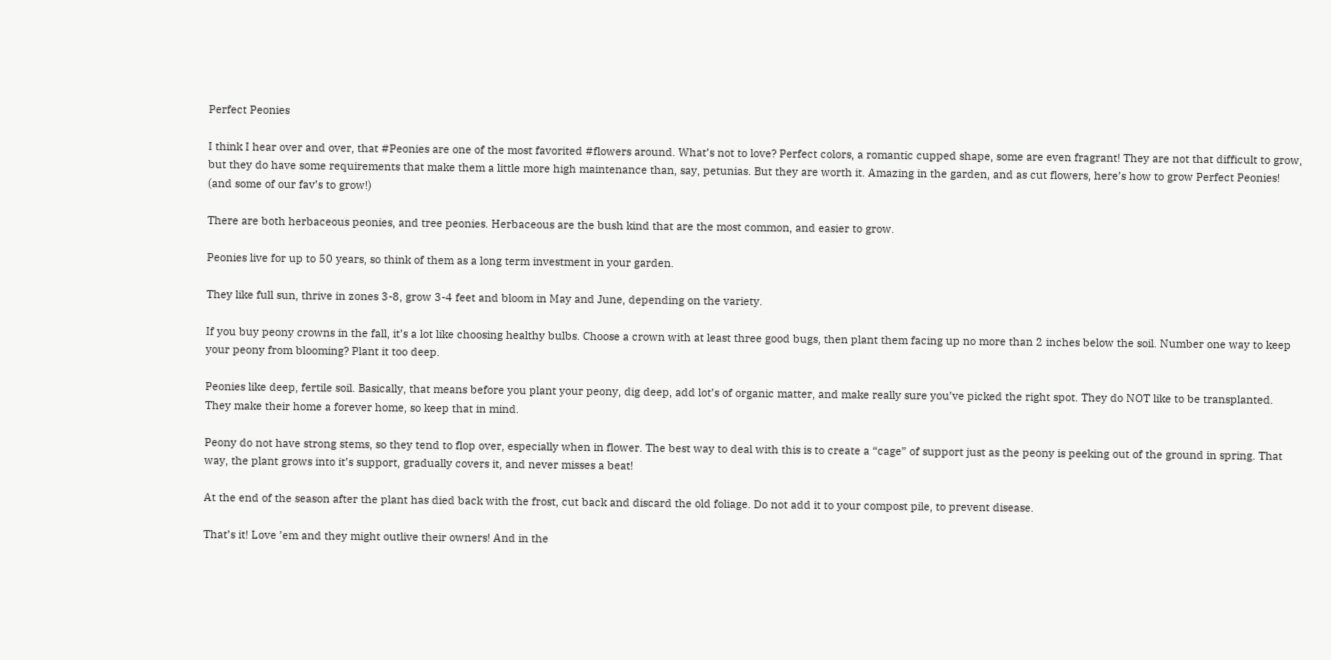Perfect Peonies

I think I hear over and over, that #Peonies are one of the most favorited #flowers around. What’s not to love? Perfect colors, a romantic cupped shape, some are even fragrant! They are not that difficult to grow, but they do have some requirements that make them a little more high maintenance than, say, petunias. But they are worth it. Amazing in the garden, and as cut flowers, here’s how to grow Perfect Peonies! (and some of our fav’s to grow!)

There are both herbaceous peonies, and tree peonies. Herbaceous are the bush kind that are the most common, and easier to grow.

Peonies live for up to 50 years, so think of them as a long term investment in your garden.

They like full sun, thrive in zones 3-8, grow 3-4 feet and bloom in May and June, depending on the variety.

If you buy peony crowns in the fall, it’s a lot like choosing healthy bulbs. Choose a crown with at least three good bugs, then plant them facing up no more than 2 inches below the soil. Number one way to keep your peony from blooming? Plant it too deep.

Peonies like deep, fertile soil. Basically, that means before you plant your peony, dig deep, add lot’s of organic matter, and make really sure you’ve picked the right spot. They do NOT like to be transplanted. They make their home a forever home, so keep that in mind.

Peony do not have strong stems, so they tend to flop over, especially when in flower. The best way to deal with this is to create a “cage” of support just as the peony is peeking out of the ground in spring. That way, the plant grows into it’s support, gradually covers it, and never misses a beat!

At the end of the season after the plant has died back with the frost, cut back and discard the old foliage. Do not add it to your compost pile, to prevent disease.

That’s it! Love ’em and they might outlive their owners! And in the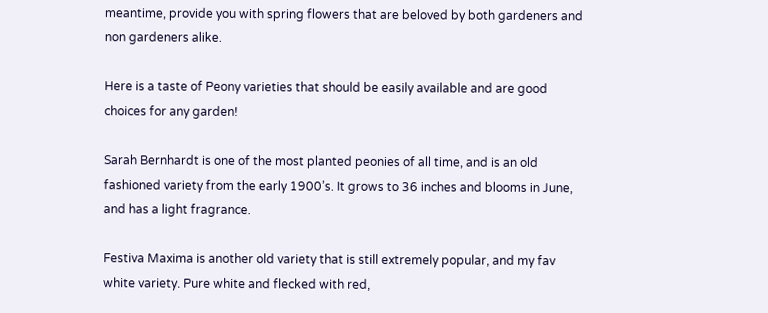meantime, provide you with spring flowers that are beloved by both gardeners and non gardeners alike.

Here is a taste of Peony varieties that should be easily available and are good choices for any garden!

Sarah Bernhardt is one of the most planted peonies of all time, and is an old fashioned variety from the early 1900’s. It grows to 36 inches and blooms in June, and has a light fragrance.

Festiva Maxima is another old variety that is still extremely popular, and my fav white variety. Pure white and flecked with red,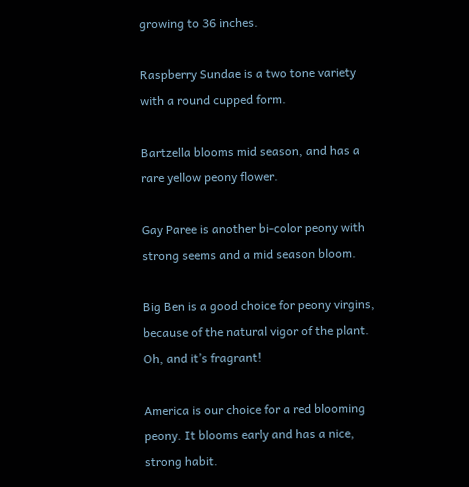growing to 36 inches.

Raspberry Sundae is a two tone variety with a round cupped form.

Bartzella blooms mid season, and has a rare yellow peony flower.

Gay Paree is another bi-color peony with strong seems and a mid season bloom.

Big Ben is a good choice for peony virgins, because of the natural vigor of the plant. Oh, and it’s fragrant!

America is our choice for a red blooming peony. It blooms early and has a nice, strong habit.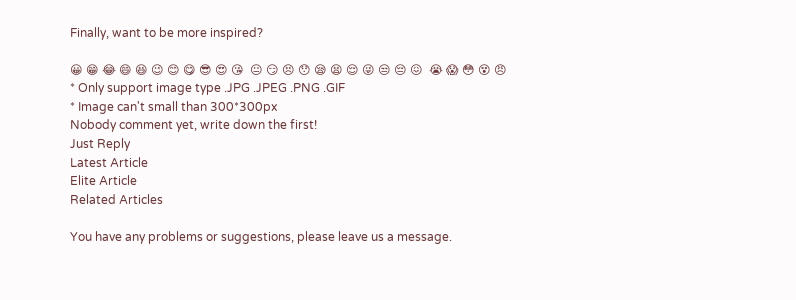Finally, want to be more inspired?

😀 😁 😂 😄 😆 😉 😊 😋 😎 😍 😘  😐 😏 😣 😯 😪 😫 😌 😜 😒 😔 😖  😭 😱 😳 😵 😠
* Only support image type .JPG .JPEG .PNG .GIF
* Image can't small than 300*300px
Nobody comment yet, write down the first!
Just Reply
Latest Article
Elite Article
Related Articles

You have any problems or suggestions, please leave us a message.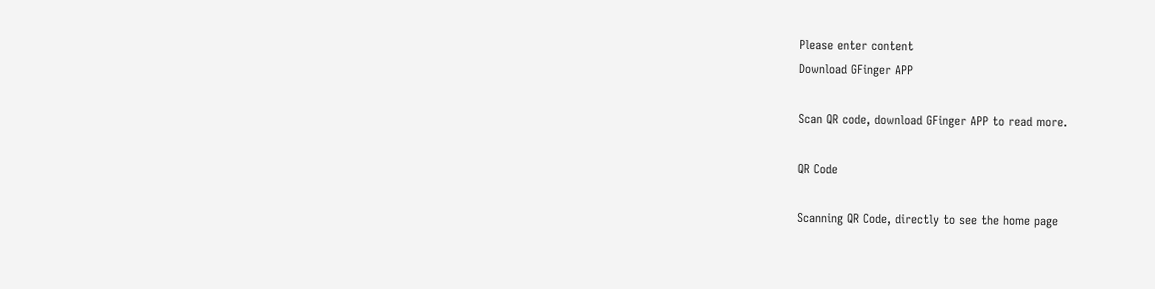Please enter content
Download GFinger APP

Scan QR code, download GFinger APP to read more.

QR Code

Scanning QR Code, directly to see the home page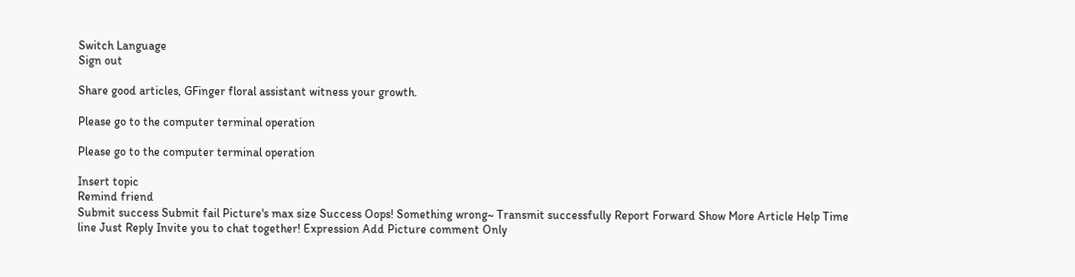Switch Language
Sign out

Share good articles, GFinger floral assistant witness your growth.

Please go to the computer terminal operation

Please go to the computer terminal operation

Insert topic
Remind friend
Submit success Submit fail Picture's max size Success Oops! Something wrong~ Transmit successfully Report Forward Show More Article Help Time line Just Reply Invite you to chat together! Expression Add Picture comment Only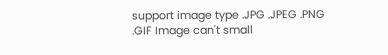support image type .JPG .JPEG .PNG .GIF Image can't small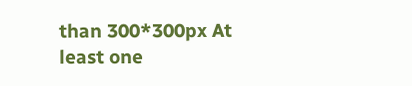than 300*300px At least one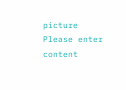picture Please enter content